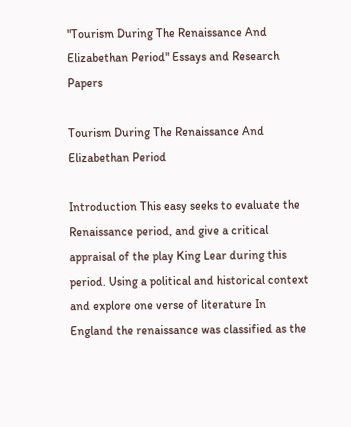"Tourism During The Renaissance And Elizabethan Period" Essays and Research Papers

Tourism During The Renaissance And Elizabethan Period

Introduction This easy seeks to evaluate the Renaissance period, and give a critical appraisal of the play King Lear during this period. Using a political and historical context and explore one verse of literature In England the renaissance was classified as the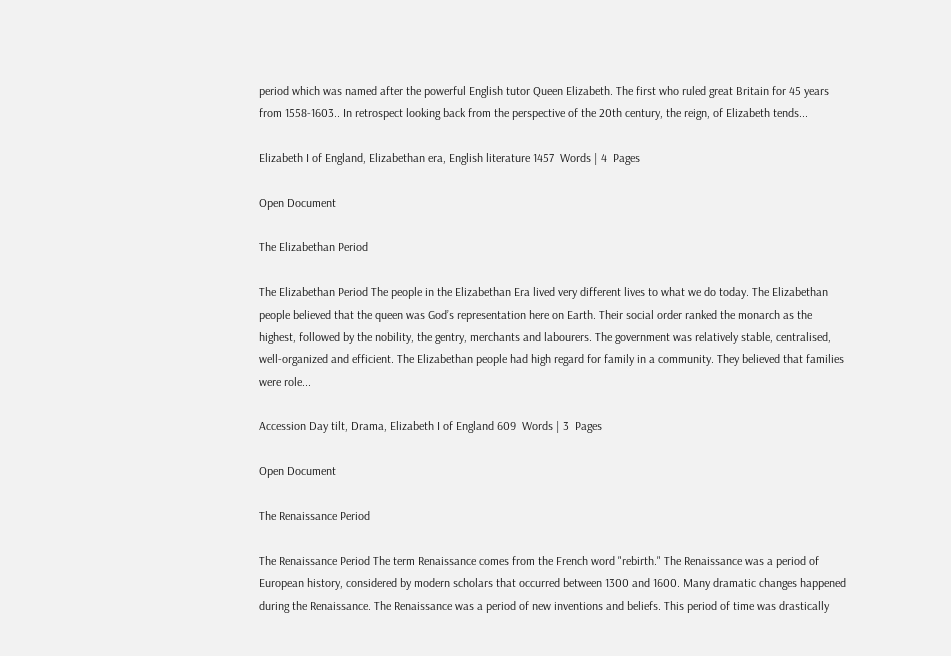period which was named after the powerful English tutor Queen Elizabeth. The first who ruled great Britain for 45 years from 1558-1603.. In retrospect looking back from the perspective of the 20th century, the reign, of Elizabeth tends...

Elizabeth I of England, Elizabethan era, English literature 1457  Words | 4  Pages

Open Document

The Elizabethan Period

The Elizabethan Period The people in the Elizabethan Era lived very different lives to what we do today. The Elizabethan people believed that the queen was God’s representation here on Earth. Their social order ranked the monarch as the highest, followed by the nobility, the gentry, merchants and labourers. The government was relatively stable, centralised, well-organized and efficient. The Elizabethan people had high regard for family in a community. They believed that families were role...

Accession Day tilt, Drama, Elizabeth I of England 609  Words | 3  Pages

Open Document

The Renaissance Period

The Renaissance Period The term Renaissance comes from the French word "rebirth." The Renaissance was a period of European history, considered by modern scholars that occurred between 1300 and 1600. Many dramatic changes happened during the Renaissance. The Renaissance was a period of new inventions and beliefs. This period of time was drastically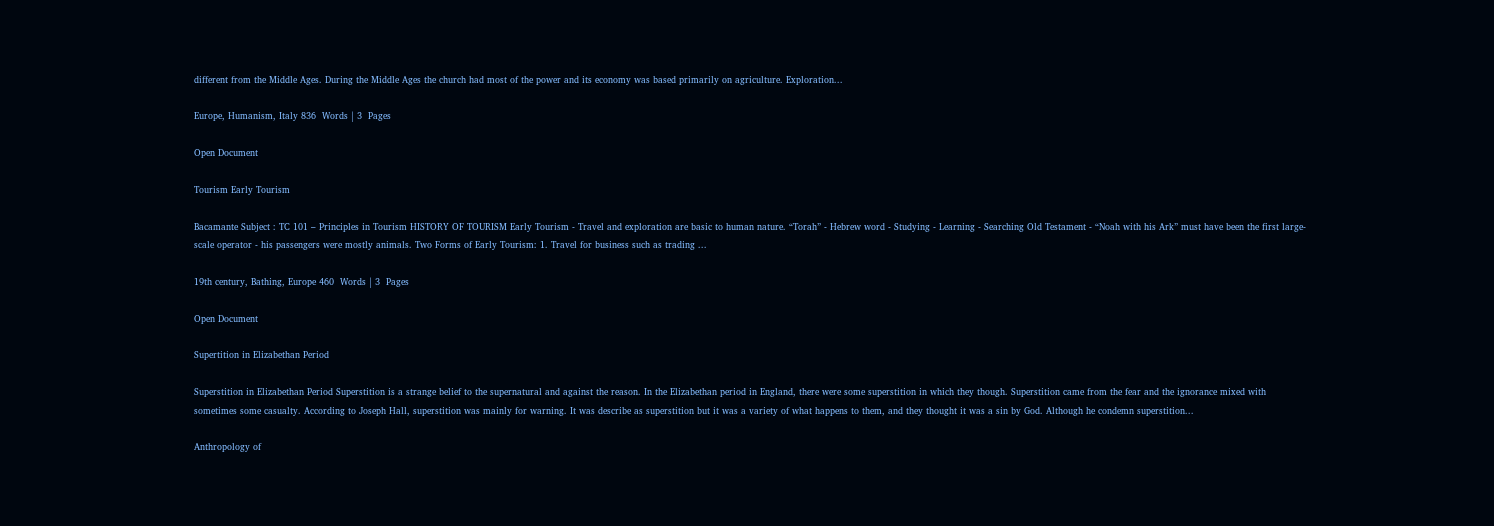different from the Middle Ages. During the Middle Ages the church had most of the power and its economy was based primarily on agriculture. Exploration...

Europe, Humanism, Italy 836  Words | 3  Pages

Open Document

Tourism Early Tourism

Bacamante Subject : TC 101 – Principles in Tourism HISTORY OF TOURISM Early Tourism - Travel and exploration are basic to human nature. “Torah” - Hebrew word - Studying - Learning - Searching Old Testament - “Noah with his Ark” must have been the first large-scale operator - his passengers were mostly animals. Two Forms of Early Tourism: 1. Travel for business such as trading ...

19th century, Bathing, Europe 460  Words | 3  Pages

Open Document

Supertition in Elizabethan Period

Superstition in Elizabethan Period Superstition is a strange belief to the supernatural and against the reason. In the Elizabethan period in England, there were some superstition in which they though. Superstition came from the fear and the ignorance mixed with sometimes some casualty. According to Joseph Hall, superstition was mainly for warning. It was describe as superstition but it was a variety of what happens to them, and they thought it was a sin by God. Although he condemn superstition...

Anthropology of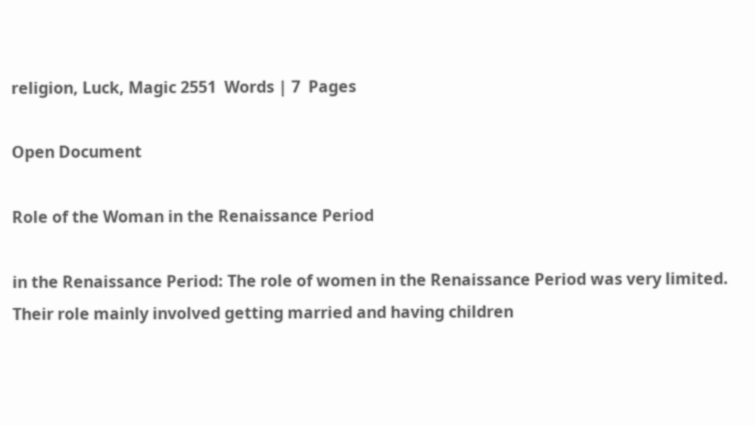religion, Luck, Magic 2551  Words | 7  Pages

Open Document

Role of the Woman in the Renaissance Period

in the Renaissance Period: The role of women in the Renaissance Period was very limited. Their role mainly involved getting married and having children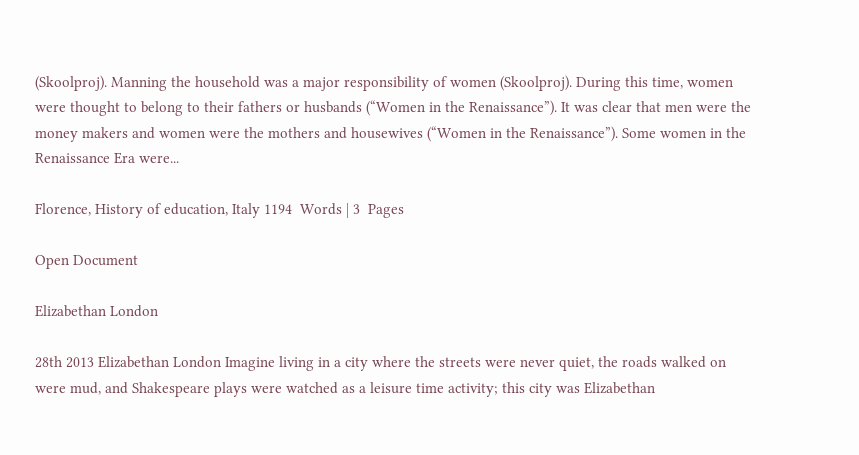(Skoolproj). Manning the household was a major responsibility of women (Skoolproj). During this time, women were thought to belong to their fathers or husbands (“Women in the Renaissance”). It was clear that men were the money makers and women were the mothers and housewives (“Women in the Renaissance”). Some women in the Renaissance Era were...

Florence, History of education, Italy 1194  Words | 3  Pages

Open Document

Elizabethan London

28th 2013 Elizabethan London Imagine living in a city where the streets were never quiet, the roads walked on were mud, and Shakespeare plays were watched as a leisure time activity; this city was Elizabethan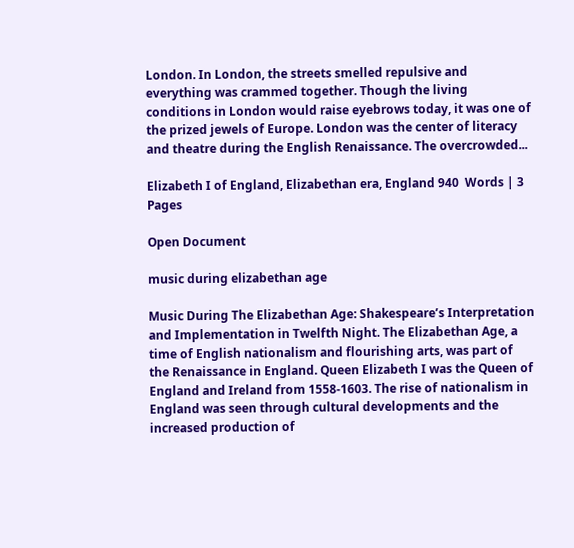London. In London, the streets smelled repulsive and everything was crammed together. Though the living conditions in London would raise eyebrows today, it was one of the prized jewels of Europe. London was the center of literacy and theatre during the English Renaissance. The overcrowded...

Elizabeth I of England, Elizabethan era, England 940  Words | 3  Pages

Open Document

music during elizabethan age

Music During The Elizabethan Age: Shakespeare’s Interpretation and Implementation in Twelfth Night. The Elizabethan Age, a time of English nationalism and flourishing arts, was part of the Renaissance in England. Queen Elizabeth I was the Queen of England and Ireland from 1558-1603. The rise of nationalism in England was seen through cultural developments and the increased production of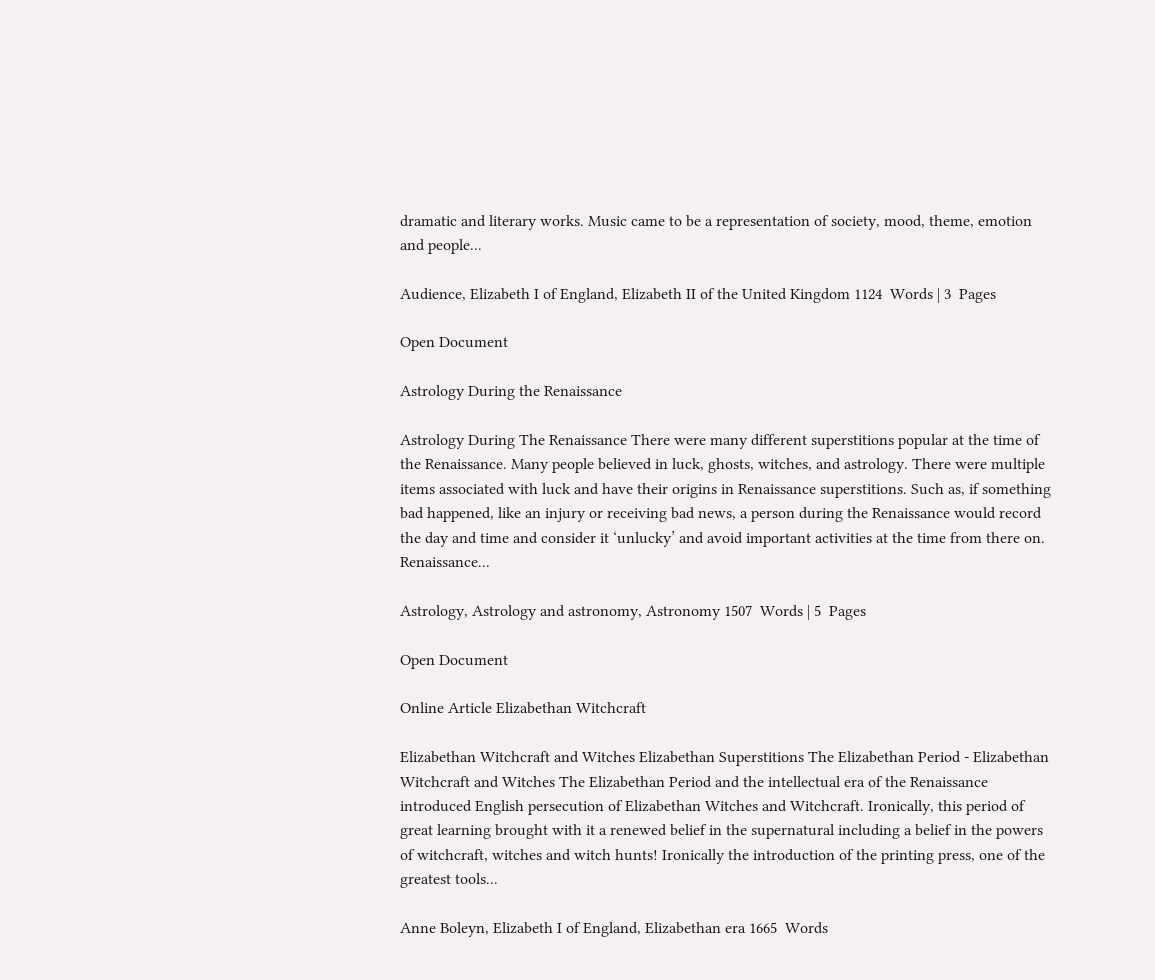dramatic and literary works. Music came to be a representation of society, mood, theme, emotion and people...

Audience, Elizabeth I of England, Elizabeth II of the United Kingdom 1124  Words | 3  Pages

Open Document

Astrology During the Renaissance

Astrology During The Renaissance There were many different superstitions popular at the time of the Renaissance. Many people believed in luck, ghosts, witches, and astrology. There were multiple items associated with luck and have their origins in Renaissance superstitions. Such as, if something bad happened, like an injury or receiving bad news, a person during the Renaissance would record the day and time and consider it ‘unlucky’ and avoid important activities at the time from there on. Renaissance...

Astrology, Astrology and astronomy, Astronomy 1507  Words | 5  Pages

Open Document

Online Article Elizabethan Witchcraft

Elizabethan Witchcraft and Witches Elizabethan Superstitions The Elizabethan Period - Elizabethan Witchcraft and Witches The Elizabethan Period and the intellectual era of the Renaissance introduced English persecution of Elizabethan Witches and Witchcraft. Ironically, this period of great learning brought with it a renewed belief in the supernatural including a belief in the powers of witchcraft, witches and witch hunts! Ironically the introduction of the printing press, one of the greatest tools...

Anne Boleyn, Elizabeth I of England, Elizabethan era 1665  Words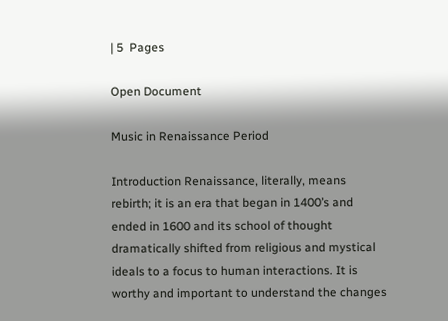| 5  Pages

Open Document

Music in Renaissance Period

Introduction Renaissance, literally, means rebirth; it is an era that began in 1400’s and ended in 1600 and its school of thought dramatically shifted from religious and mystical ideals to a focus to human interactions. It is worthy and important to understand the changes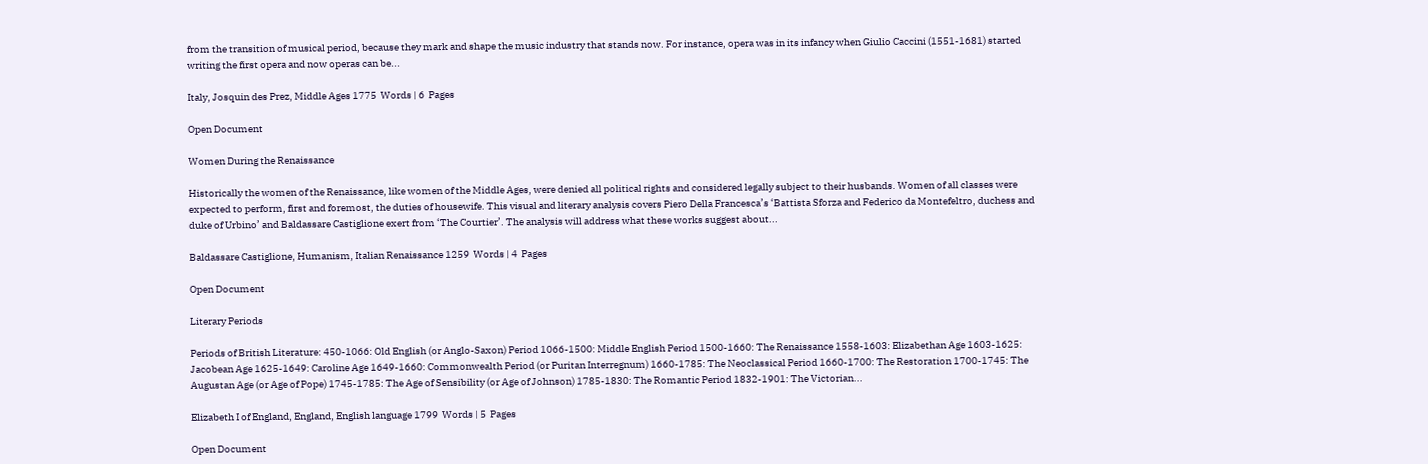from the transition of musical period, because they mark and shape the music industry that stands now. For instance, opera was in its infancy when Giulio Caccini (1551-1681) started writing the first opera and now operas can be...

Italy, Josquin des Prez, Middle Ages 1775  Words | 6  Pages

Open Document

Women During the Renaissance

Historically the women of the Renaissance, like women of the Middle Ages, were denied all political rights and considered legally subject to their husbands. Women of all classes were expected to perform, first and foremost, the duties of housewife. This visual and literary analysis covers Piero Della Francesca’s ‘Battista Sforza and Federico da Montefeltro, duchess and duke of Urbino’ and Baldassare Castiglione exert from ‘The Courtier’. The analysis will address what these works suggest about...

Baldassare Castiglione, Humanism, Italian Renaissance 1259  Words | 4  Pages

Open Document

Literary Periods

Periods of British Literature: 450-1066: Old English (or Anglo-Saxon) Period 1066-1500: Middle English Period 1500-1660: The Renaissance 1558-1603: Elizabethan Age 1603-1625: Jacobean Age 1625-1649: Caroline Age 1649-1660: Commonwealth Period (or Puritan Interregnum) 1660-1785: The Neoclassical Period 1660-1700: The Restoration 1700-1745: The Augustan Age (or Age of Pope) 1745-1785: The Age of Sensibility (or Age of Johnson) 1785-1830: The Romantic Period 1832-1901: The Victorian...

Elizabeth I of England, England, English language 1799  Words | 5  Pages

Open Document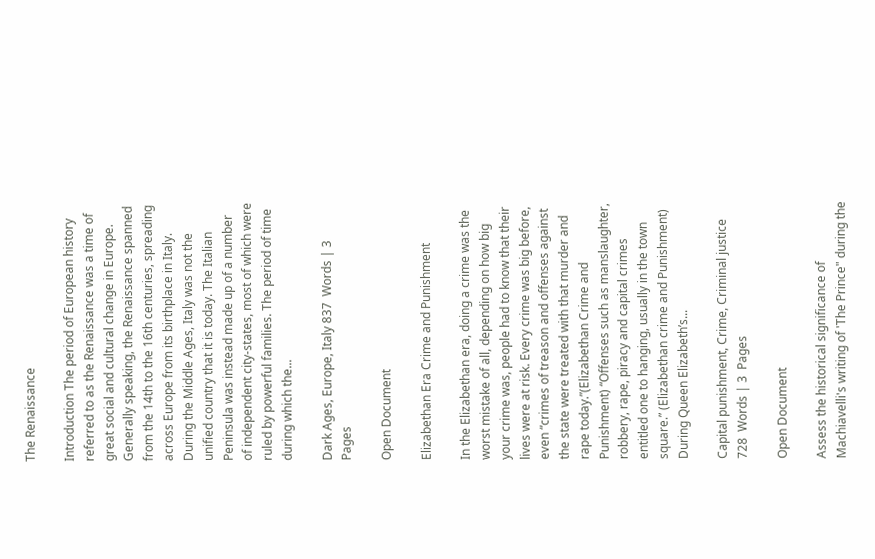The Renaissance

Introduction The period of European history referred to as the Renaissance was a time of great social and cultural change in Europe. Generally speaking, the Renaissance spanned from the 14th to the 16th centuries, spreading across Europe from its birthplace in Italy. During the Middle Ages, Italy was not the unified country that it is today. The Italian Peninsula was instead made up of a number of independent city-states, most of which were ruled by powerful families. The period of time during which the...

Dark Ages, Europe, Italy 837  Words | 3  Pages

Open Document

Elizabethan Era Crime and Punishment

In the Elizabethan era, doing a crime was the worst mistake of all, depending on how big your crime was, people had to know that their lives were at risk. Every crime was big before, even “crimes of treason and offenses against the state were treated with that murder and rape today.”(Elizabethan Crime and Punishment) “Offenses such as manslaughter, robbery, rape, piracy and capital crimes entitled one to hanging, usually in the town square.” (Elizabethan crime and Punishment) During Queen Elizabeth’s...

Capital punishment, Crime, Criminal justice 728  Words | 3  Pages

Open Document

Assess the historical significance of Machiavelli's writing of 'The Prince" during the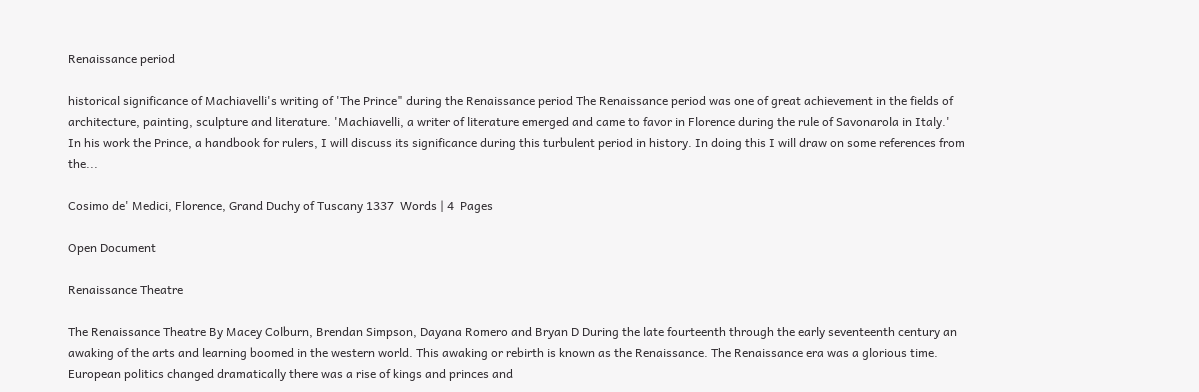Renaissance period

historical significance of Machiavelli's writing of 'The Prince" during the Renaissance period The Renaissance period was one of great achievement in the fields of architecture, painting, sculpture and literature. 'Machiavelli, a writer of literature emerged and came to favor in Florence during the rule of Savonarola in Italy.' In his work the Prince, a handbook for rulers, I will discuss its significance during this turbulent period in history. In doing this I will draw on some references from the...

Cosimo de' Medici, Florence, Grand Duchy of Tuscany 1337  Words | 4  Pages

Open Document

Renaissance Theatre

The Renaissance Theatre By Macey Colburn, Brendan Simpson, Dayana Romero and Bryan D During the late fourteenth through the early seventeenth century an awaking of the arts and learning boomed in the western world. This awaking or rebirth is known as the Renaissance. The Renaissance era was a glorious time. European politics changed dramatically there was a rise of kings and princes and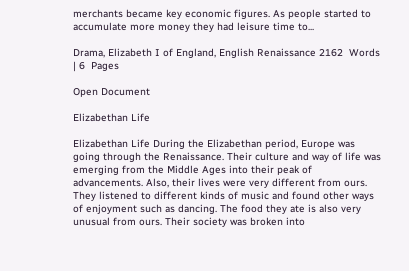merchants became key economic figures. As people started to accumulate more money they had leisure time to...

Drama, Elizabeth I of England, English Renaissance 2162  Words | 6  Pages

Open Document

Elizabethan Life

Elizabethan Life During the Elizabethan period, Europe was going through the Renaissance. Their culture and way of life was emerging from the Middle Ages into their peak of advancements. Also, their lives were very different from ours. They listened to different kinds of music and found other ways of enjoyment such as dancing. The food they ate is also very unusual from ours. Their society was broken into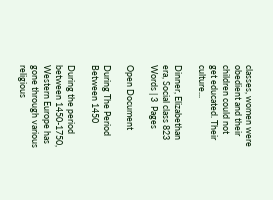classes, women were obedient and their children could not get educated. Their culture...

Dinner, Elizabethan era, Social class 823  Words | 3  Pages

Open Document

During The Period Between 1450

During the period between 1450-1750, Western Europe has gone through various religious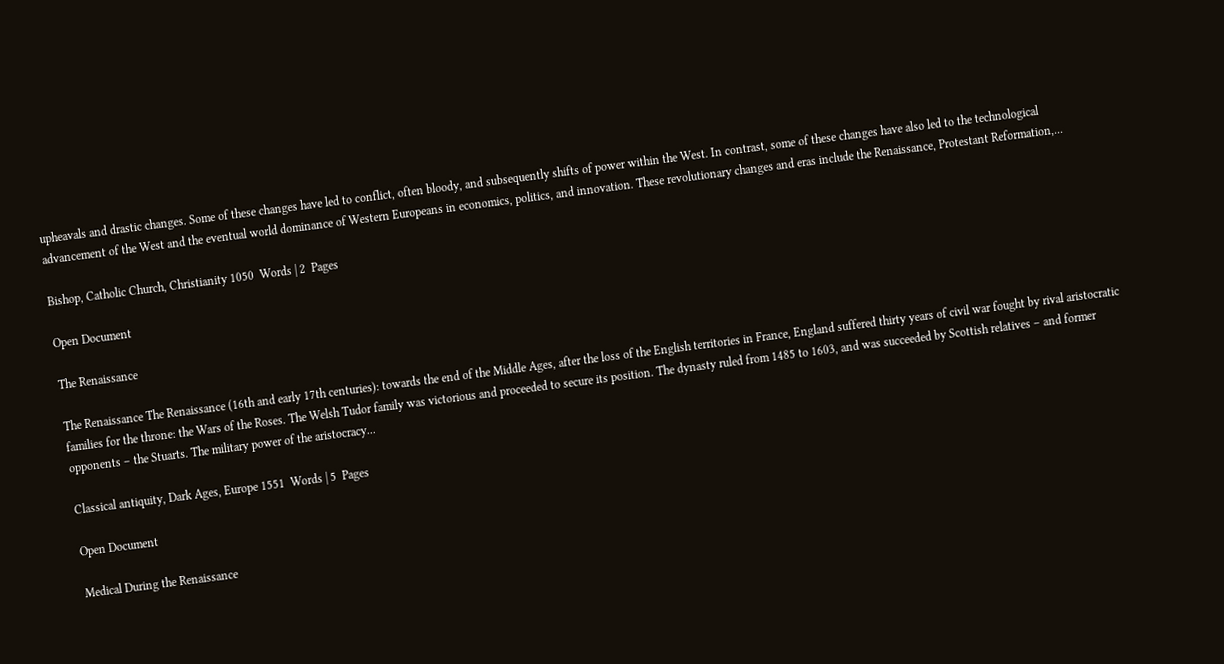upheavals and drastic changes. Some of these changes have led to conflict, often bloody, and subsequently shifts of power within the West. In contrast, some of these changes have also led to the technological advancement of the West and the eventual world dominance of Western Europeans in economics, politics, and innovation. These revolutionary changes and eras include the Renaissance, Protestant Reformation,...

Bishop, Catholic Church, Christianity 1050  Words | 2  Pages

Open Document

The Renaissance

The Renaissance The Renaissance (16th and early 17th centuries): towards the end of the Middle Ages, after the loss of the English territories in France, England suffered thirty years of civil war fought by rival aristocratic families for the throne: the Wars of the Roses. The Welsh Tudor family was victorious and proceeded to secure its position. The dynasty ruled from 1485 to 1603, and was succeeded by Scottish relatives – and former opponents – the Stuarts. The military power of the aristocracy...

Classical antiquity, Dark Ages, Europe 1551  Words | 5  Pages

Open Document

Medical During the Renaissance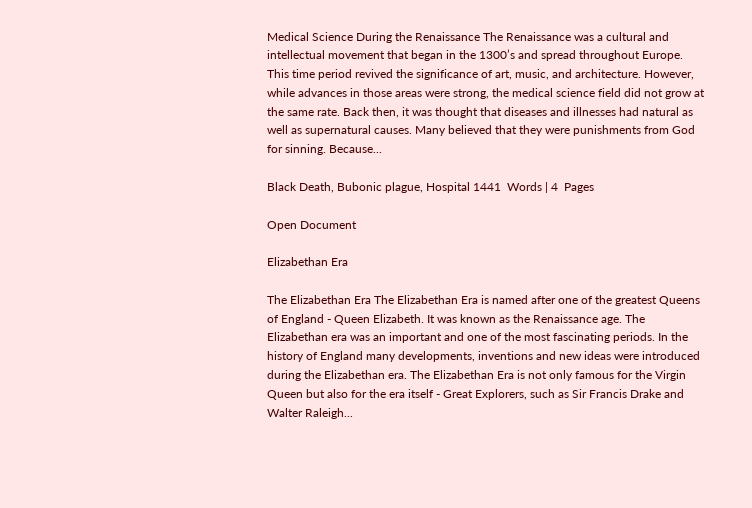Medical Science During the Renaissance The Renaissance was a cultural and intellectual movement that began in the 1300’s and spread throughout Europe. This time period revived the significance of art, music, and architecture. However, while advances in those areas were strong, the medical science field did not grow at the same rate. Back then, it was thought that diseases and illnesses had natural as well as supernatural causes. Many believed that they were punishments from God for sinning. Because...

Black Death, Bubonic plague, Hospital 1441  Words | 4  Pages

Open Document

Elizabethan Era

The Elizabethan Era The Elizabethan Era is named after one of the greatest Queens of England - Queen Elizabeth. It was known as the Renaissance age. The Elizabethan era was an important and one of the most fascinating periods. In the history of England many developments, inventions and new ideas were introduced during the Elizabethan era. The Elizabethan Era is not only famous for the Virgin Queen but also for the era itself - Great Explorers, such as Sir Francis Drake and Walter Raleigh...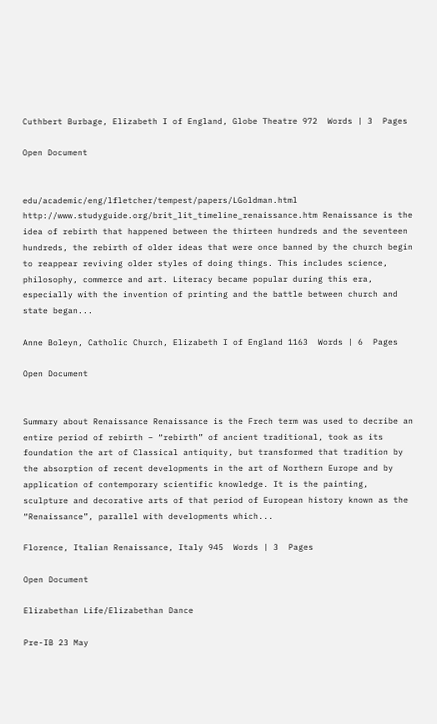Cuthbert Burbage, Elizabeth I of England, Globe Theatre 972  Words | 3  Pages

Open Document


edu/academic/eng/lfletcher/tempest/papers/LGoldman.html http://www.studyguide.org/brit_lit_timeline_renaissance.htm Renaissance is the idea of rebirth that happened between the thirteen hundreds and the seventeen hundreds, the rebirth of older ideas that were once banned by the church begin to reappear reviving older styles of doing things. This includes science, philosophy, commerce and art. Literacy became popular during this era, especially with the invention of printing and the battle between church and state began...

Anne Boleyn, Catholic Church, Elizabeth I of England 1163  Words | 6  Pages

Open Document


Summary about Renaissance Renaissance is the Frech term was used to decribe an entire period of rebirth – “rebirth” of ancient traditional, took as its foundation the art of Classical antiquity, but transformed that tradition by the absorption of recent developments in the art of Northern Europe and by application of contemporary scientific knowledge. It is the painting, sculpture and decorative arts of that period of European history known as the “Renaissance”, parallel with developments which...

Florence, Italian Renaissance, Italy 945  Words | 3  Pages

Open Document

Elizabethan Life/Elizabethan Dance

Pre-IB 23 May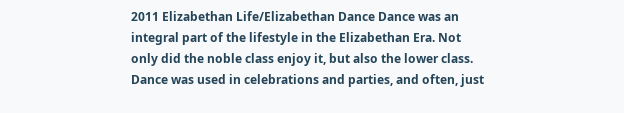2011 Elizabethan Life/Elizabethan Dance Dance was an integral part of the lifestyle in the Elizabethan Era. Not only did the noble class enjoy it, but also the lower class. Dance was used in celebrations and parties, and often, just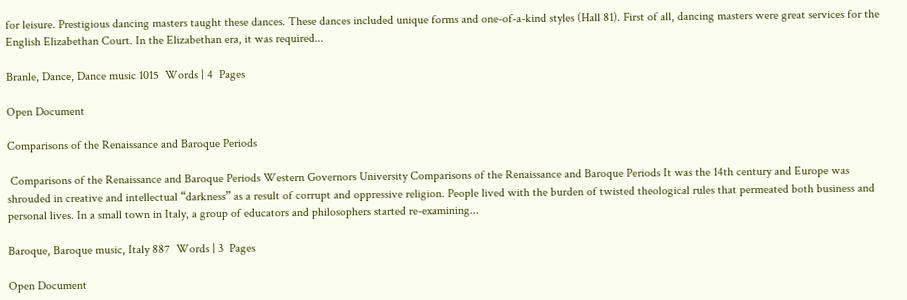for leisure. Prestigious dancing masters taught these dances. These dances included unique forms and one-of-a-kind styles (Hall 81). First of all, dancing masters were great services for the English Elizabethan Court. In the Elizabethan era, it was required...

Branle, Dance, Dance music 1015  Words | 4  Pages

Open Document

Comparisons of the Renaissance and Baroque Periods

 Comparisons of the Renaissance and Baroque Periods Western Governors University Comparisons of the Renaissance and Baroque Periods It was the 14th century and Europe was shrouded in creative and intellectual “darkness” as a result of corrupt and oppressive religion. People lived with the burden of twisted theological rules that permeated both business and personal lives. In a small town in Italy, a group of educators and philosophers started re-examining...

Baroque, Baroque music, Italy 887  Words | 3  Pages

Open Document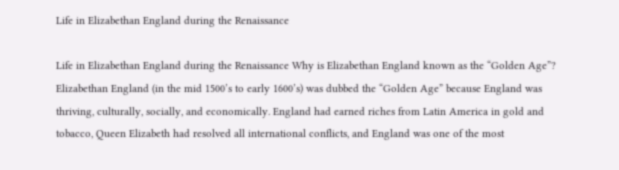Life in Elizabethan England during the Renaissance

Life in Elizabethan England during the Renaissance Why is Elizabethan England known as the “Golden Age”? Elizabethan England (in the mid 1500’s to early 1600’s) was dubbed the “Golden Age” because England was thriving, culturally, socially, and economically. England had earned riches from Latin America in gold and tobacco, Queen Elizabeth had resolved all international conflicts, and England was one of the most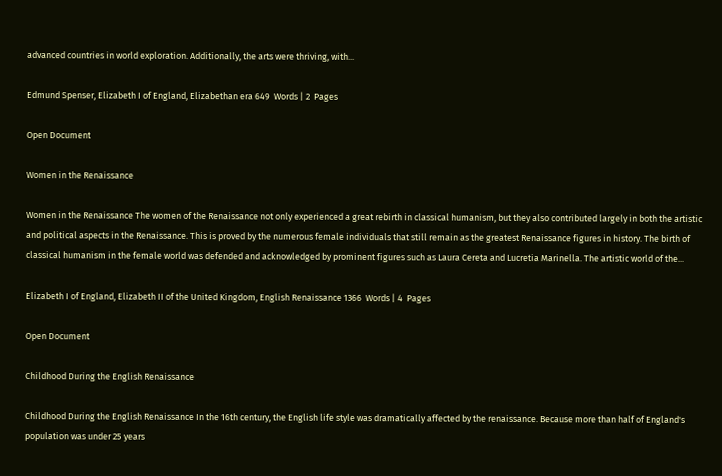advanced countries in world exploration. Additionally, the arts were thriving, with...

Edmund Spenser, Elizabeth I of England, Elizabethan era 649  Words | 2  Pages

Open Document

Women in the Renaissance

Women in the Renaissance The women of the Renaissance not only experienced a great rebirth in classical humanism, but they also contributed largely in both the artistic and political aspects in the Renaissance. This is proved by the numerous female individuals that still remain as the greatest Renaissance figures in history. The birth of classical humanism in the female world was defended and acknowledged by prominent figures such as Laura Cereta and Lucretia Marinella. The artistic world of the...

Elizabeth I of England, Elizabeth II of the United Kingdom, English Renaissance 1366  Words | 4  Pages

Open Document

Childhood During the English Renaissance

Childhood During the English Renaissance In the 16th century, the English life style was dramatically affected by the renaissance. Because more than half of England's population was under 25 years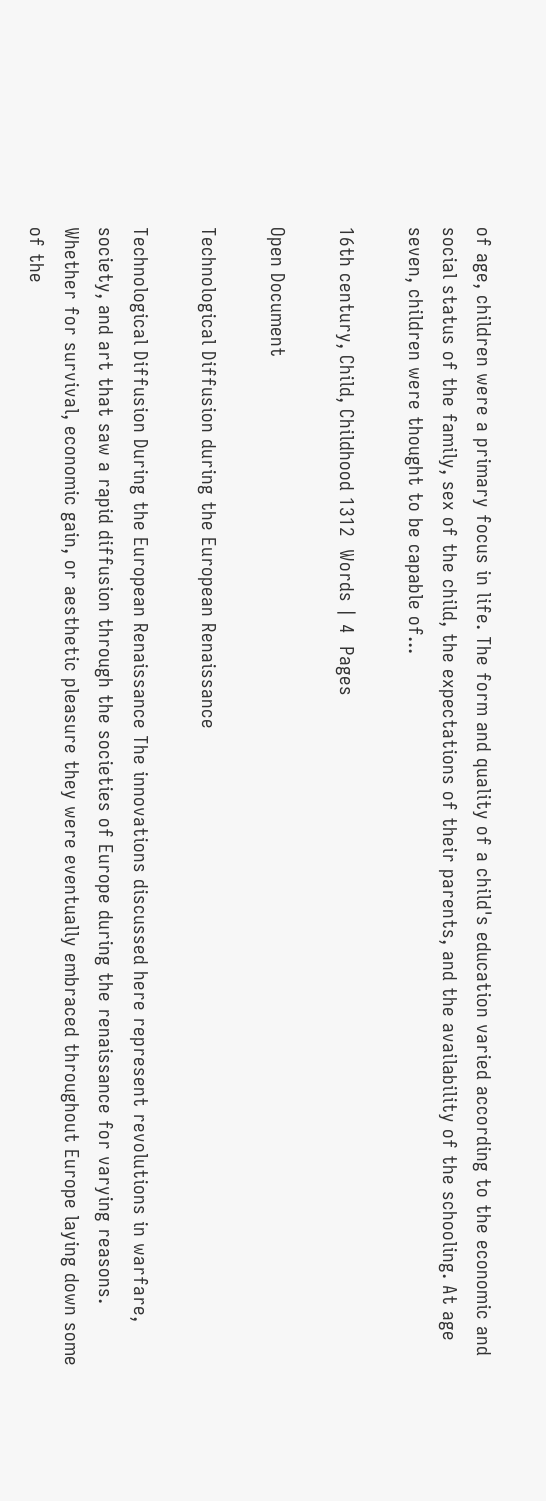of age, children were a primary focus in life. The form and quality of a child's education varied according to the economic and social status of the family, sex of the child, the expectations of their parents, and the availability of the schooling. At age seven, children were thought to be capable of...

16th century, Child, Childhood 1312  Words | 4  Pages

Open Document

Technological Diffusion during the European Renaissance

Technological Diffusion During the European Renaissance The innovations discussed here represent revolutions in warfare, society, and art that saw a rapid diffusion through the societies of Europe during the renaissance for varying reasons. Whether for survival, economic gain, or aesthetic pleasure they were eventually embraced throughout Europe laying down some of the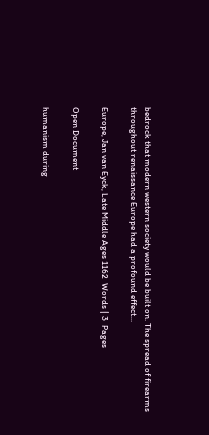bedrock that modern western society would be built on. The spread of firearms throughout renaissance Europe had a profound effect...

Europe, Jan van Eyck, Late Middle Ages 1162  Words | 3  Pages

Open Document

humanism during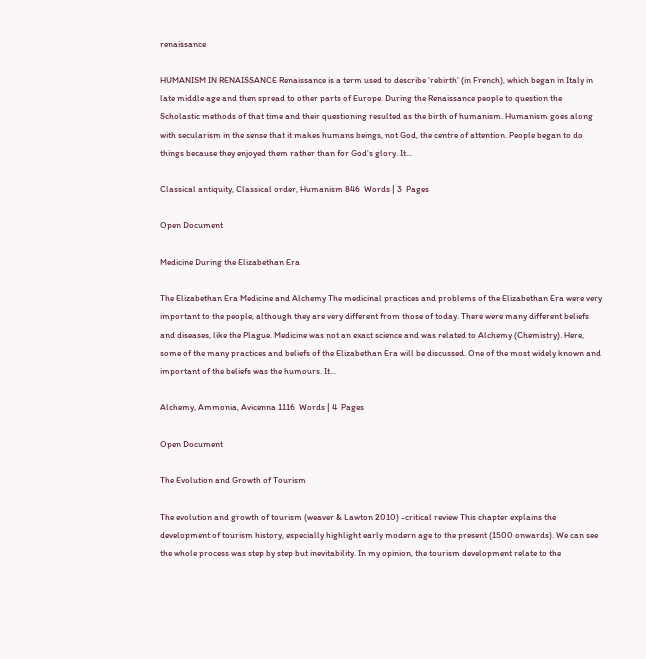renaissance

HUMANISM IN RENAISSANCE Renaissance is a term used to describe ‘rebirth’ (in French), which began in Italy in late middle age and then spread to other parts of Europe. During the Renaissance people to question the Scholastic methods of that time and their questioning resulted as the birth of humanism. Humanism goes along with secularism in the sense that it makes humans beings, not God, the centre of attention. People began to do things because they enjoyed them rather than for God’s glory. It...

Classical antiquity, Classical order, Humanism 846  Words | 3  Pages

Open Document

Medicine During the Elizabethan Era

The Elizabethan Era Medicine and Alchemy The medicinal practices and problems of the Elizabethan Era were very important to the people, although they are very different from those of today. There were many different beliefs and diseases, like the Plague. Medicine was not an exact science and was related to Alchemy (Chemistry). Here, some of the many practices and beliefs of the Elizabethan Era will be discussed. One of the most widely known and important of the beliefs was the humours. It...

Alchemy, Ammonia, Avicenna 1116  Words | 4  Pages

Open Document

The Evolution and Growth of Tourism

The evolution and growth of tourism (weaver & Lawton 2010) -critical review This chapter explains the development of tourism history, especially highlight early modern age to the present (1500 onwards). We can see the whole process was step by step but inevitability. In my opinion, the tourism development relate to the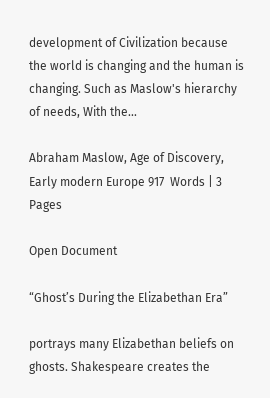development of Civilization because the world is changing and the human is changing. Such as Maslow's hierarchy of needs, With the...

Abraham Maslow, Age of Discovery, Early modern Europe 917  Words | 3  Pages

Open Document

“Ghost’s During the Elizabethan Era”

portrays many Elizabethan beliefs on ghosts. Shakespeare creates the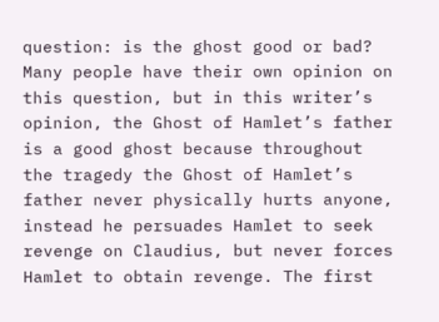question: is the ghost good or bad? Many people have their own opinion on this question, but in this writer’s opinion, the Ghost of Hamlet’s father is a good ghost because throughout the tragedy the Ghost of Hamlet’s father never physically hurts anyone, instead he persuades Hamlet to seek revenge on Claudius, but never forces Hamlet to obtain revenge. The first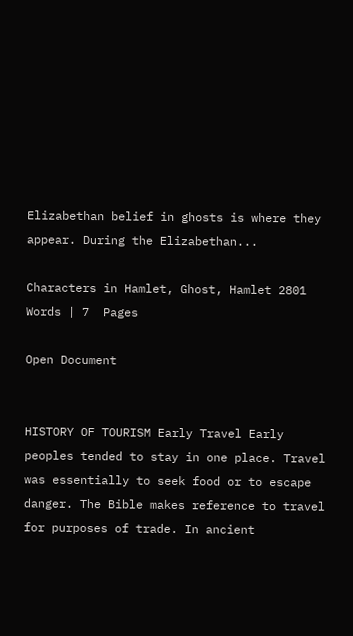Elizabethan belief in ghosts is where they appear. During the Elizabethan...

Characters in Hamlet, Ghost, Hamlet 2801  Words | 7  Pages

Open Document


HISTORY OF TOURISM Early Travel Early peoples tended to stay in one place. Travel was essentially to seek food or to escape danger. The Bible makes reference to travel for purposes of trade. In ancient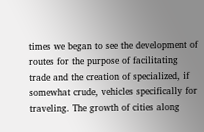times we began to see the development of routes for the purpose of facilitating trade and the creation of specialized, if somewhat crude, vehicles specifically for traveling. The growth of cities along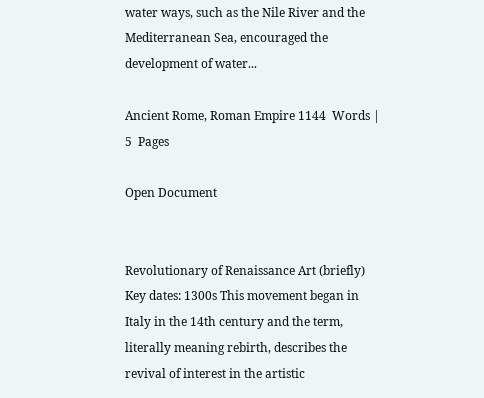water ways, such as the Nile River and the Mediterranean Sea, encouraged the development of water...

Ancient Rome, Roman Empire 1144  Words | 5  Pages

Open Document


Revolutionary of Renaissance Art (briefly) Key dates: 1300s This movement began in Italy in the 14th century and the term, literally meaning rebirth, describes the revival of interest in the artistic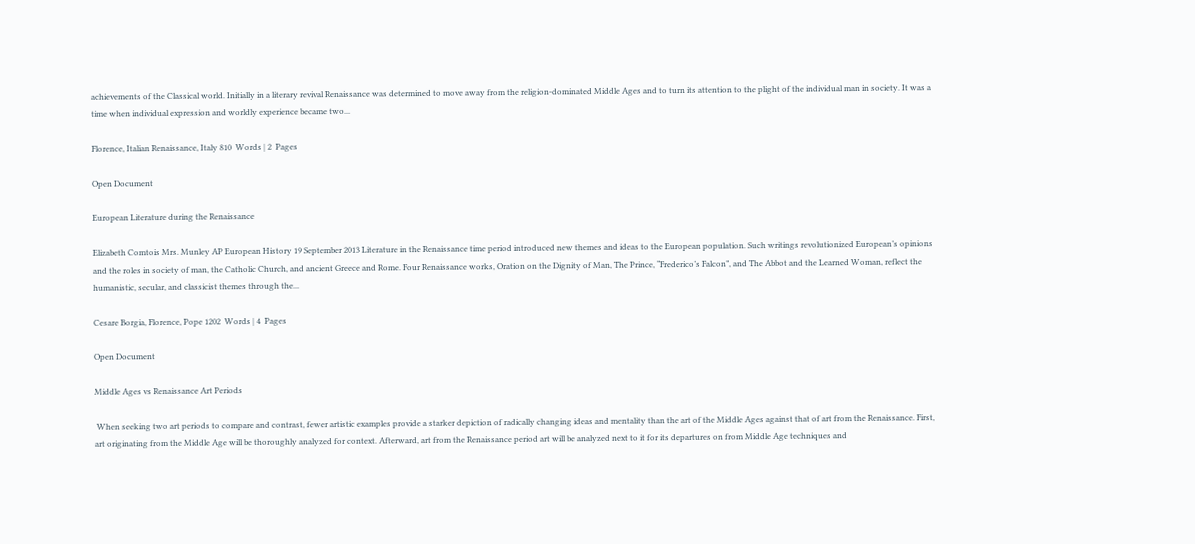achievements of the Classical world. Initially in a literary revival Renaissance was determined to move away from the religion-dominated Middle Ages and to turn its attention to the plight of the individual man in society. It was a time when individual expression and worldly experience became two...

Florence, Italian Renaissance, Italy 810  Words | 2  Pages

Open Document

European Literature during the Renaissance

Elizabeth Comtois Mrs. Munley AP European History 19 September 2013 Literature in the Renaissance time period introduced new themes and ideas to the European population. Such writings revolutionized European’s opinions and the roles in society of man, the Catholic Church, and ancient Greece and Rome. Four Renaissance works, Oration on the Dignity of Man, The Prince, “Frederico’s Falcon”, and The Abbot and the Learned Woman, reflect the humanistic, secular, and classicist themes through the...

Cesare Borgia, Florence, Pope 1202  Words | 4  Pages

Open Document

Middle Ages vs Renaissance Art Periods

 When seeking two art periods to compare and contrast, fewer artistic examples provide a starker depiction of radically changing ideas and mentality than the art of the Middle Ages against that of art from the Renaissance. First, art originating from the Middle Age will be thoroughly analyzed for context. Afterward, art from the Renaissance period art will be analyzed next to it for its departures on from Middle Age techniques and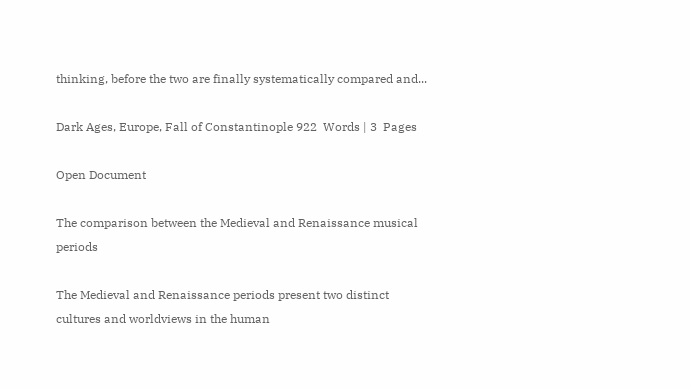thinking, before the two are finally systematically compared and...

Dark Ages, Europe, Fall of Constantinople 922  Words | 3  Pages

Open Document

The comparison between the Medieval and Renaissance musical periods

The Medieval and Renaissance periods present two distinct cultures and worldviews in the human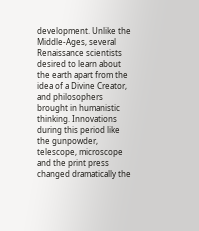development. Unlike the Middle-Ages, several Renaissance scientists desired to learn about the earth apart from the idea of a Divine Creator, and philosophers brought in humanistic thinking. Innovations during this period like the gunpowder, telescope, microscope and the print press changed dramatically the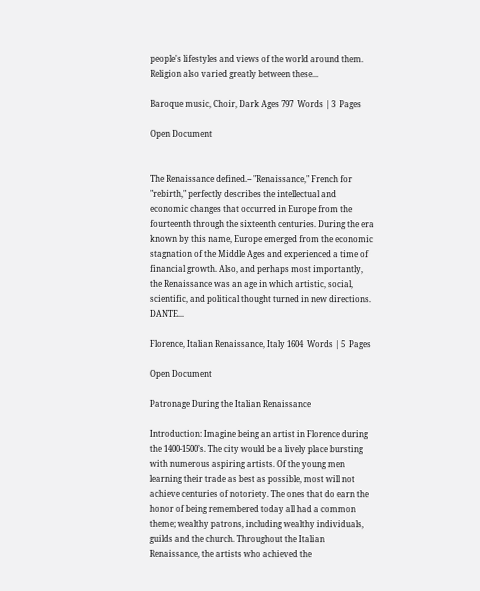people's lifestyles and views of the world around them. Religion also varied greatly between these...

Baroque music, Choir, Dark Ages 797  Words | 3  Pages

Open Document


The Renaissance defined.-- "Renaissance," French for "rebirth," perfectly describes the intellectual and economic changes that occurred in Europe from the fourteenth through the sixteenth centuries. During the era known by this name, Europe emerged from the economic stagnation of the Middle Ages and experienced a time of financial growth. Also, and perhaps most importantly, the Renaissance was an age in which artistic, social, scientific, and political thought turned in new directions. DANTE...

Florence, Italian Renaissance, Italy 1604  Words | 5  Pages

Open Document

Patronage During the Italian Renaissance

Introduction: Imagine being an artist in Florence during the 1400-1500’s. The city would be a lively place bursting with numerous aspiring artists. Of the young men learning their trade as best as possible, most will not achieve centuries of notoriety. The ones that do earn the honor of being remembered today all had a common theme; wealthy patrons, including wealthy individuals, guilds and the church. Throughout the Italian Renaissance, the artists who achieved the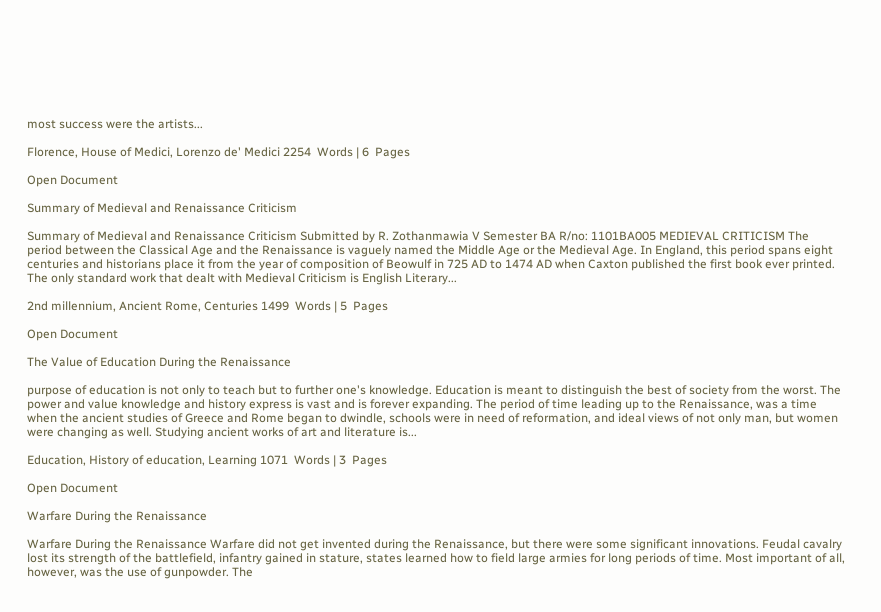most success were the artists...

Florence, House of Medici, Lorenzo de' Medici 2254  Words | 6  Pages

Open Document

Summary of Medieval and Renaissance Criticism

Summary of Medieval and Renaissance Criticism Submitted by R. Zothanmawia V Semester BA R/no: 1101BA005 MEDIEVAL CRITICISM The period between the Classical Age and the Renaissance is vaguely named the Middle Age or the Medieval Age. In England, this period spans eight centuries and historians place it from the year of composition of Beowulf in 725 AD to 1474 AD when Caxton published the first book ever printed. The only standard work that dealt with Medieval Criticism is English Literary...

2nd millennium, Ancient Rome, Centuries 1499  Words | 5  Pages

Open Document

The Value of Education During the Renaissance

purpose of education is not only to teach but to further one's knowledge. Education is meant to distinguish the best of society from the worst. The power and value knowledge and history express is vast and is forever expanding. The period of time leading up to the Renaissance, was a time when the ancient studies of Greece and Rome began to dwindle, schools were in need of reformation, and ideal views of not only man, but women were changing as well. Studying ancient works of art and literature is...

Education, History of education, Learning 1071  Words | 3  Pages

Open Document

Warfare During the Renaissance

Warfare During the Renaissance Warfare did not get invented during the Renaissance, but there were some significant innovations. Feudal cavalry lost its strength of the battlefield, infantry gained in stature, states learned how to field large armies for long periods of time. Most important of all, however, was the use of gunpowder. The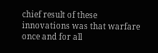chief result of these innovations was that warfare once and for all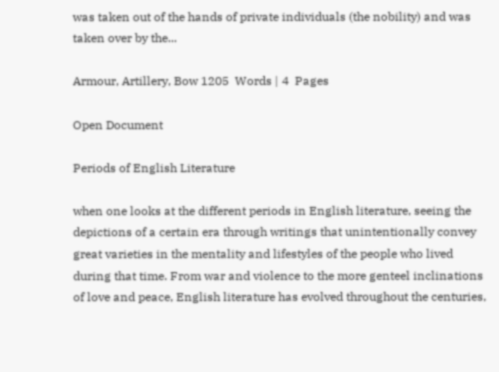was taken out of the hands of private individuals (the nobility) and was taken over by the...

Armour, Artillery, Bow 1205  Words | 4  Pages

Open Document

Periods of English Literature

when one looks at the different periods in English literature, seeing the depictions of a certain era through writings that unintentionally convey great varieties in the mentality and lifestyles of the people who lived during that time. From war and violence to the more genteel inclinations of love and peace, English literature has evolved throughout the centuries,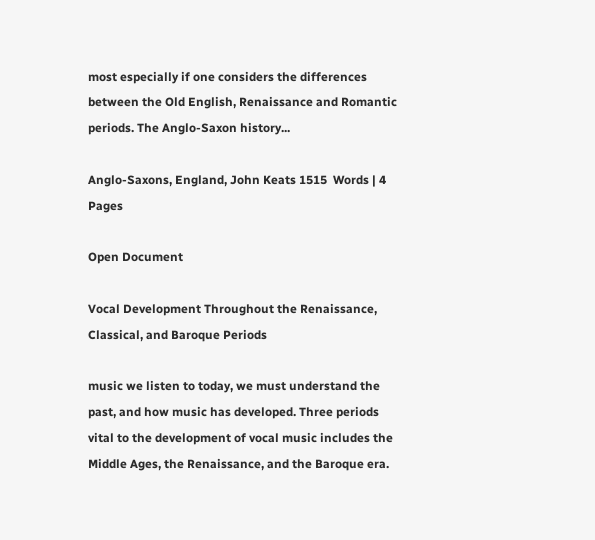most especially if one considers the differences between the Old English, Renaissance and Romantic periods. The Anglo-Saxon history...

Anglo-Saxons, England, John Keats 1515  Words | 4  Pages

Open Document

Vocal Development Throughout the Renaissance, Classical, and Baroque Periods

music we listen to today, we must understand the past, and how music has developed. Three periods vital to the development of vocal music includes the Middle Ages, the Renaissance, and the Baroque era.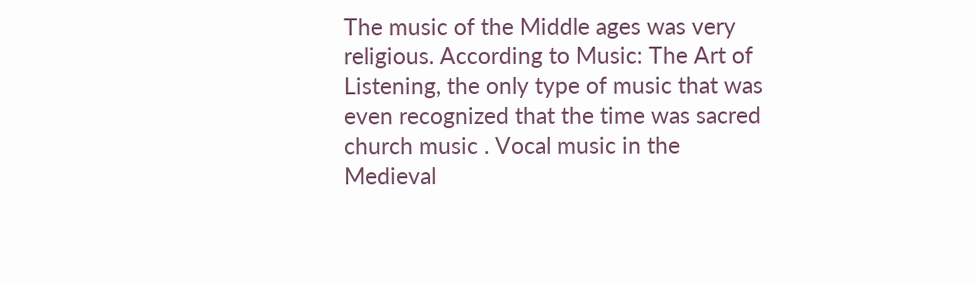The music of the Middle ages was very religious. According to Music: The Art of Listening, the only type of music that was even recognized that the time was sacred church music . Vocal music in the Medieval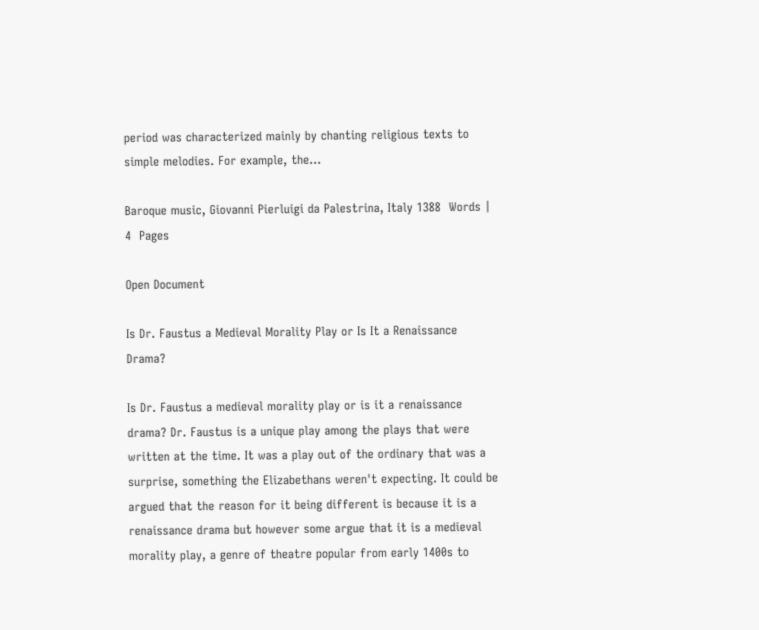period was characterized mainly by chanting religious texts to simple melodies. For example, the...

Baroque music, Giovanni Pierluigi da Palestrina, Italy 1388  Words | 4  Pages

Open Document

Is Dr. Faustus a Medieval Morality Play or Is It a Renaissance Drama?

Is Dr. Faustus a medieval morality play or is it a renaissance drama? Dr. Faustus is a unique play among the plays that were written at the time. It was a play out of the ordinary that was a surprise, something the Elizabethans weren't expecting. It could be argued that the reason for it being different is because it is a renaissance drama but however some argue that it is a medieval morality play, a genre of theatre popular from early 1400s to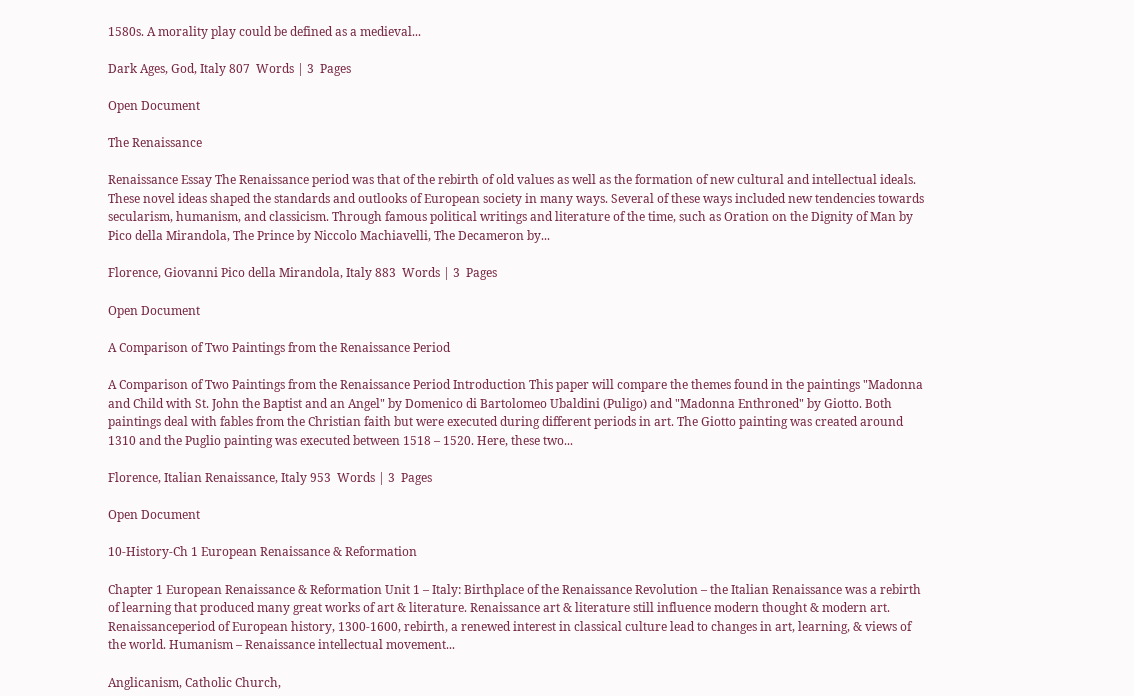1580s. A morality play could be defined as a medieval...

Dark Ages, God, Italy 807  Words | 3  Pages

Open Document

The Renaissance

Renaissance Essay The Renaissance period was that of the rebirth of old values as well as the formation of new cultural and intellectual ideals. These novel ideas shaped the standards and outlooks of European society in many ways. Several of these ways included new tendencies towards secularism, humanism, and classicism. Through famous political writings and literature of the time, such as Oration on the Dignity of Man by Pico della Mirandola, The Prince by Niccolo Machiavelli, The Decameron by...

Florence, Giovanni Pico della Mirandola, Italy 883  Words | 3  Pages

Open Document

A Comparison of Two Paintings from the Renaissance Period

A Comparison of Two Paintings from the Renaissance Period Introduction This paper will compare the themes found in the paintings "Madonna and Child with St. John the Baptist and an Angel" by Domenico di Bartolomeo Ubaldini (Puligo) and "Madonna Enthroned" by Giotto. Both paintings deal with fables from the Christian faith but were executed during different periods in art. The Giotto painting was created around 1310 and the Puglio painting was executed between 1518 – 1520. Here, these two...

Florence, Italian Renaissance, Italy 953  Words | 3  Pages

Open Document

10-History-Ch 1 European Renaissance & Reformation

Chapter 1 European Renaissance & Reformation Unit 1 – Italy: Birthplace of the Renaissance Revolution – the Italian Renaissance was a rebirth of learning that produced many great works of art & literature. Renaissance art & literature still influence modern thought & modern art. Renaissanceperiod of European history, 1300-1600, rebirth, a renewed interest in classical culture lead to changes in art, learning, & views of the world. Humanism – Renaissance intellectual movement...

Anglicanism, Catholic Church,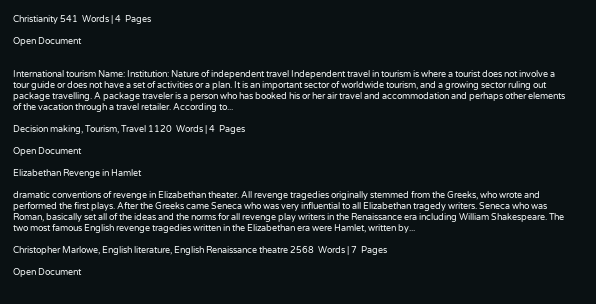Christianity 541  Words | 4  Pages

Open Document


International tourism Name: Institution: Nature of independent travel Independent travel in tourism is where a tourist does not involve a tour guide or does not have a set of activities or a plan. It is an important sector of worldwide tourism, and a growing sector ruling out package travelling. A package traveler is a person who has booked his or her air travel and accommodation and perhaps other elements of the vacation through a travel retailer. According to...

Decision making, Tourism, Travel 1120  Words | 4  Pages

Open Document

Elizabethan Revenge in Hamlet

dramatic conventions of revenge in Elizabethan theater. All revenge tragedies originally stemmed from the Greeks, who wrote and performed the first plays. After the Greeks came Seneca who was very influential to all Elizabethan tragedy writers. Seneca who was Roman, basically set all of the ideas and the norms for all revenge play writers in the Renaissance era including William Shakespeare. The two most famous English revenge tragedies written in the Elizabethan era were Hamlet, written by...

Christopher Marlowe, English literature, English Renaissance theatre 2568  Words | 7  Pages

Open Document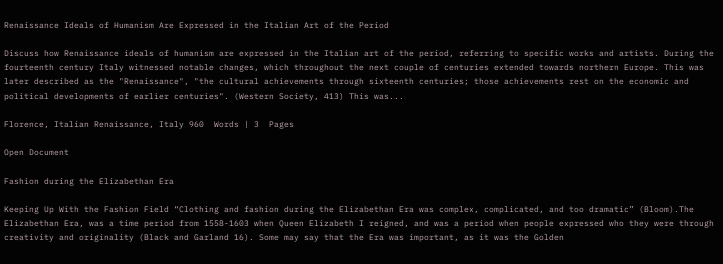Renaissance Ideals of Humanism Are Expressed in the Italian Art of the Period

Discuss how Renaissance ideals of humanism are expressed in the Italian art of the period, referring to specific works and artists. During the fourteenth century Italy witnessed notable changes, which throughout the next couple of centuries extended towards northern Europe. This was later described as the "Renaissance", "the cultural achievements through sixteenth centuries; those achievements rest on the economic and political developments of earlier centuries". (Western Society, 413) This was...

Florence, Italian Renaissance, Italy 960  Words | 3  Pages

Open Document

Fashion during the Elizabethan Era

Keeping Up With the Fashion Field “Clothing and fashion during the Elizabethan Era was complex, complicated, and too dramatic” (Bloom).The Elizabethan Era, was a time period from 1558-1603 when Queen Elizabeth I reigned, and was a period when people expressed who they were through creativity and originality (Black and Garland 16). Some may say that the Era was important, as it was the Golden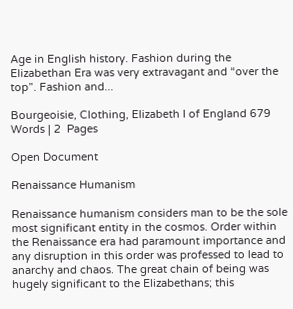Age in English history. Fashion during the Elizabethan Era was very extravagant and “over the top”. Fashion and...

Bourgeoisie, Clothing, Elizabeth I of England 679  Words | 2  Pages

Open Document

Renaissance Humanism

Renaissance humanism considers man to be the sole most significant entity in the cosmos. Order within the Renaissance era had paramount importance and any disruption in this order was professed to lead to anarchy and chaos. The great chain of being was hugely significant to the Elizabethans; this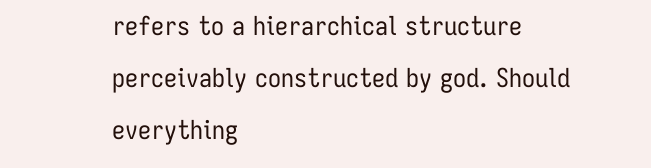refers to a hierarchical structure perceivably constructed by god. Should everything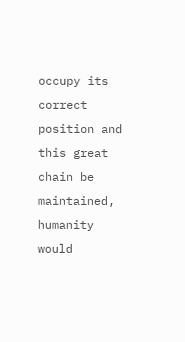occupy its correct position and this great chain be maintained, humanity would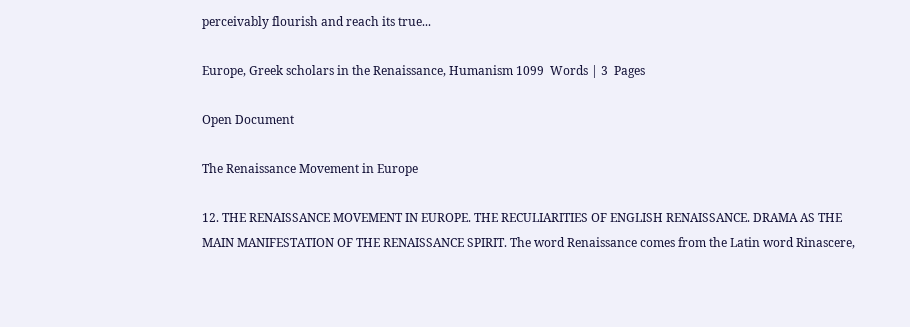perceivably flourish and reach its true...

Europe, Greek scholars in the Renaissance, Humanism 1099  Words | 3  Pages

Open Document

The Renaissance Movement in Europe

12. THE RENAISSANCE MOVEMENT IN EUROPE. THE RECULIARITIES OF ENGLISH RENAISSANCE. DRAMA AS THE MAIN MANIFESTATION OF THE RENAISSANCE SPIRIT. The word Renaissance comes from the Latin word Rinascere,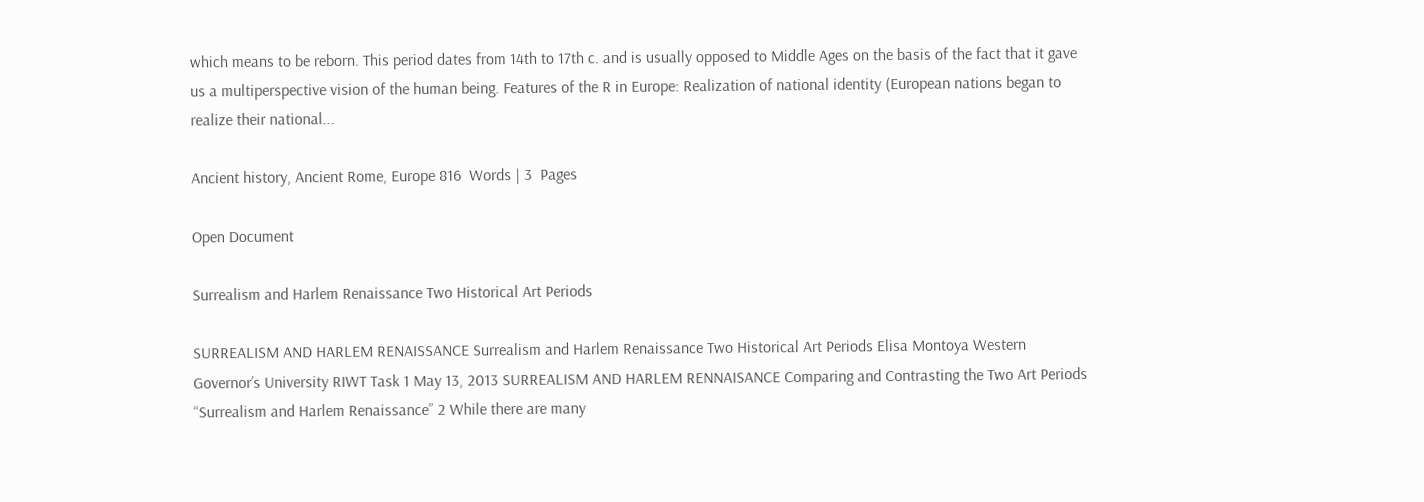which means to be reborn. This period dates from 14th to 17th c. and is usually opposed to Middle Ages on the basis of the fact that it gave us a multiperspective vision of the human being. Features of the R in Europe: Realization of national identity (European nations began to realize their national...

Ancient history, Ancient Rome, Europe 816  Words | 3  Pages

Open Document

Surrealism and Harlem Renaissance Two Historical Art Periods

SURREALISM AND HARLEM RENAISSANCE Surrealism and Harlem Renaissance Two Historical Art Periods Elisa Montoya Western Governor’s University RIWT Task 1 May 13, 2013 SURREALISM AND HARLEM RENNAISANCE Comparing and Contrasting the Two Art Periods “Surrealism and Harlem Renaissance” 2 While there are many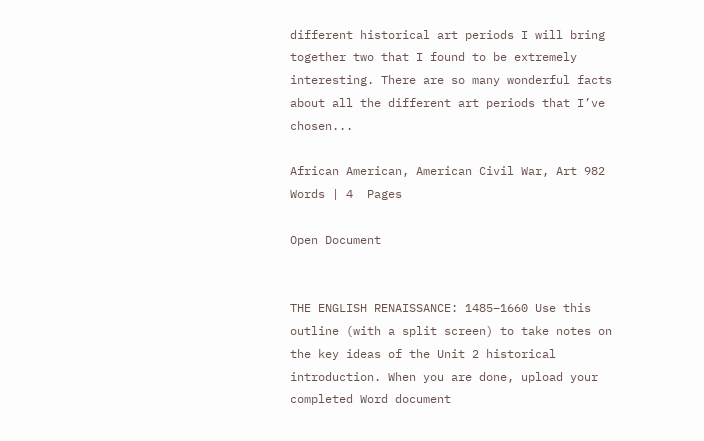different historical art periods I will bring together two that I found to be extremely interesting. There are so many wonderful facts about all the different art periods that I’ve chosen...

African American, American Civil War, Art 982  Words | 4  Pages

Open Document


THE ENGLISH RENAISSANCE: 1485–1660 Use this outline (with a split screen) to take notes on the key ideas of the Unit 2 historical introduction. When you are done, upload your completed Word document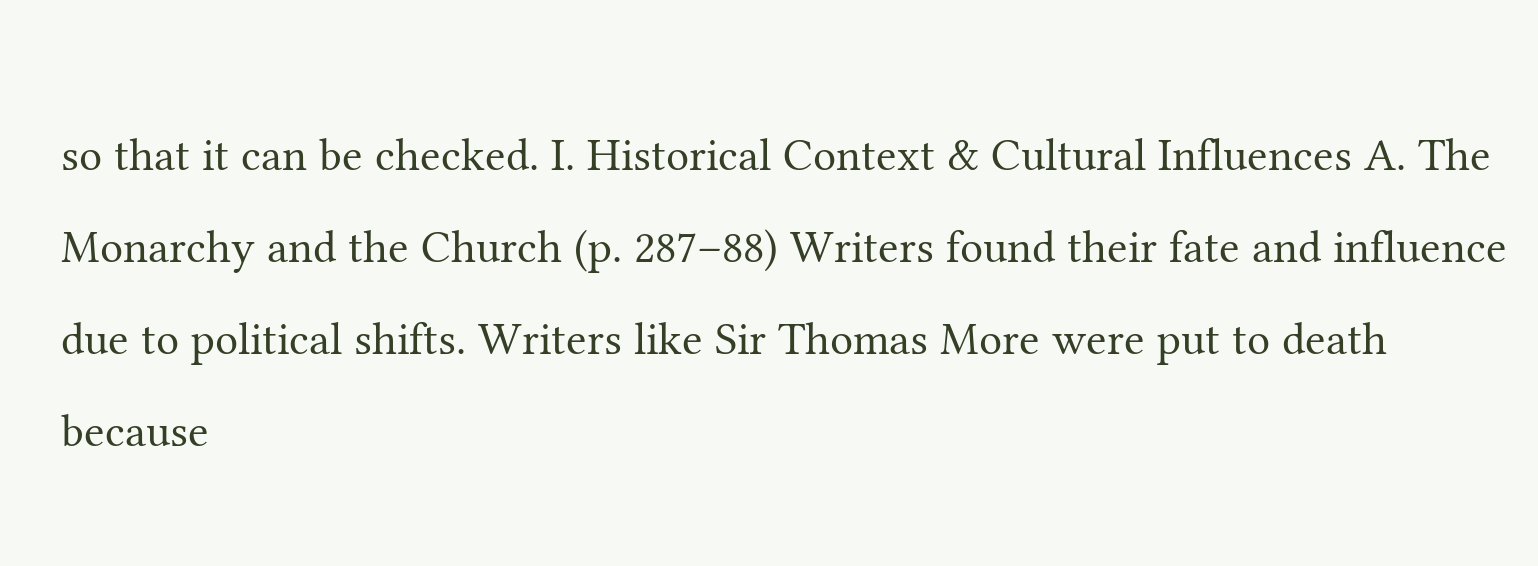so that it can be checked. I. Historical Context & Cultural Influences A. The Monarchy and the Church (p. 287–88) Writers found their fate and influence due to political shifts. Writers like Sir Thomas More were put to death because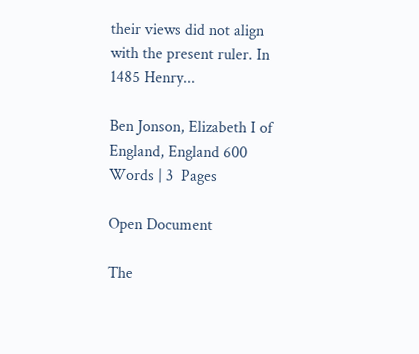their views did not align with the present ruler. In 1485 Henry...

Ben Jonson, Elizabeth I of England, England 600  Words | 3  Pages

Open Document

The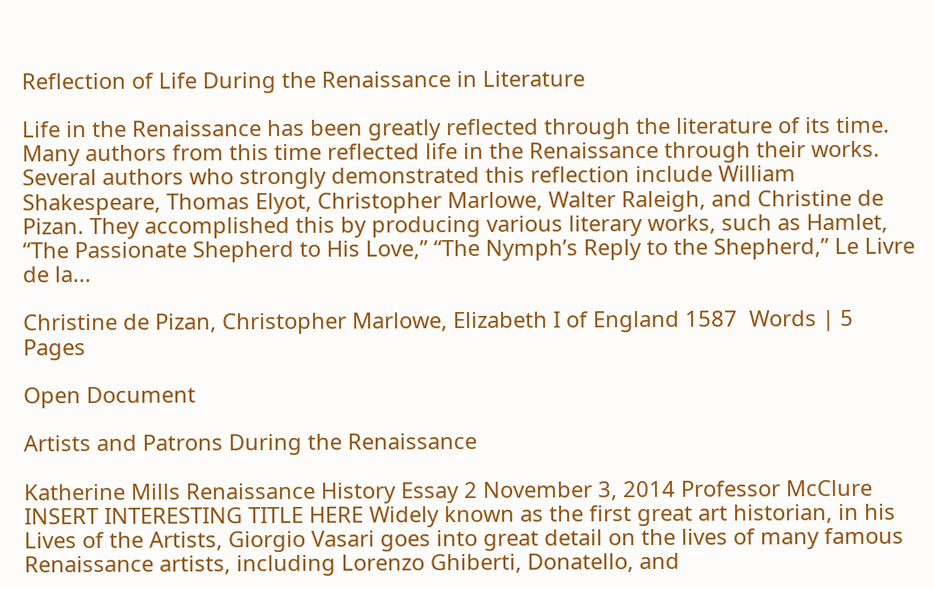Reflection of Life During the Renaissance in Literature

Life in the Renaissance has been greatly reflected through the literature of its time. Many authors from this time reflected life in the Renaissance through their works. Several authors who strongly demonstrated this reflection include William Shakespeare, Thomas Elyot, Christopher Marlowe, Walter Raleigh, and Christine de Pizan. They accomplished this by producing various literary works, such as Hamlet, “The Passionate Shepherd to His Love,” “The Nymph’s Reply to the Shepherd,” Le Livre de la...

Christine de Pizan, Christopher Marlowe, Elizabeth I of England 1587  Words | 5  Pages

Open Document

Artists and Patrons During the Renaissance

Katherine Mills Renaissance History Essay 2 November 3, 2014 Professor McClure INSERT INTERESTING TITLE HERE Widely known as the first great art historian, in his Lives of the Artists, Giorgio Vasari goes into great detail on the lives of many famous Renaissance artists, including Lorenzo Ghiberti, Donatello, and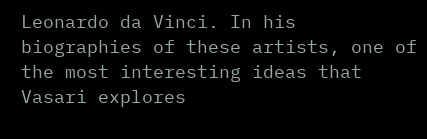Leonardo da Vinci. In his biographies of these artists, one of the most interesting ideas that Vasari explores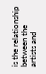is the relationship between the artists and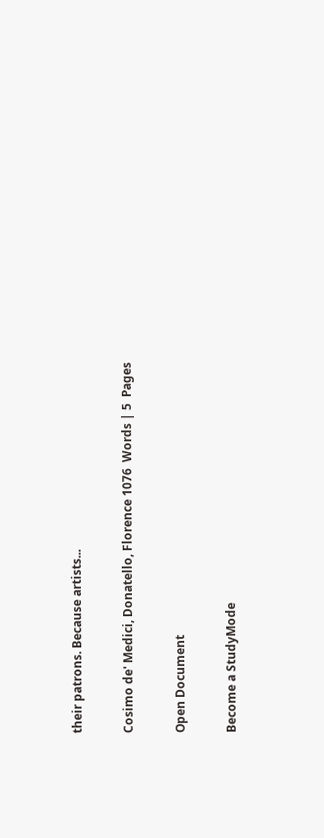their patrons. Because artists...

Cosimo de' Medici, Donatello, Florence 1076  Words | 5  Pages

Open Document

Become a StudyMode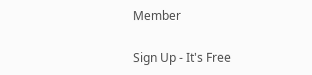Member

Sign Up - It's Free